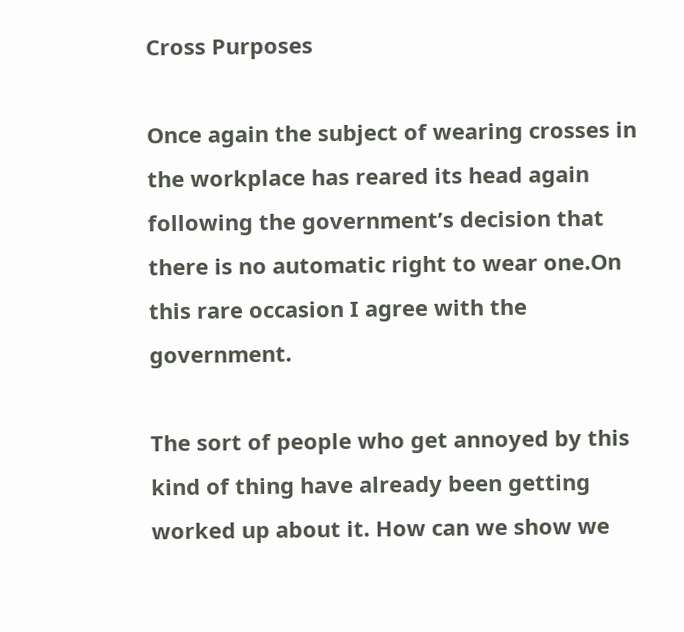Cross Purposes

Once again the subject of wearing crosses in the workplace has reared its head again following the government’s decision that there is no automatic right to wear one.On this rare occasion I agree with the government.

The sort of people who get annoyed by this kind of thing have already been getting worked up about it. How can we show we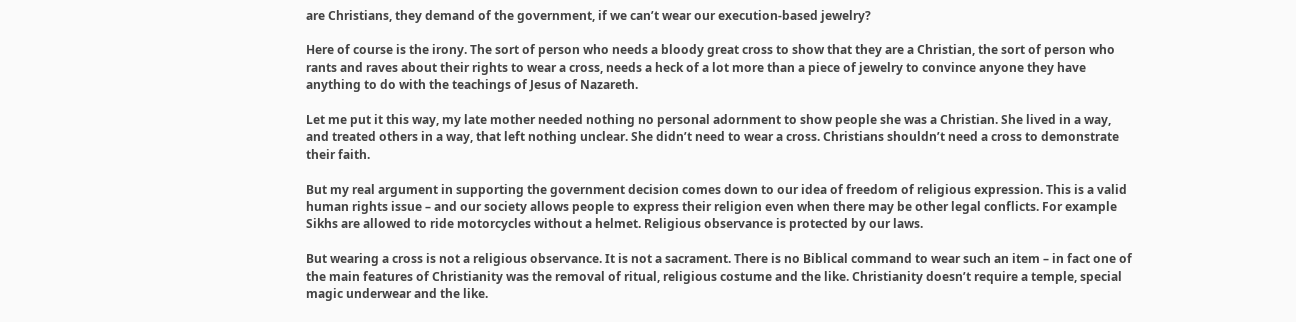are Christians, they demand of the government, if we can’t wear our execution-based jewelry?

Here of course is the irony. The sort of person who needs a bloody great cross to show that they are a Christian, the sort of person who rants and raves about their rights to wear a cross, needs a heck of a lot more than a piece of jewelry to convince anyone they have anything to do with the teachings of Jesus of Nazareth.

Let me put it this way, my late mother needed nothing no personal adornment to show people she was a Christian. She lived in a way, and treated others in a way, that left nothing unclear. She didn’t need to wear a cross. Christians shouldn’t need a cross to demonstrate their faith.

But my real argument in supporting the government decision comes down to our idea of freedom of religious expression. This is a valid human rights issue – and our society allows people to express their religion even when there may be other legal conflicts. For example Sikhs are allowed to ride motorcycles without a helmet. Religious observance is protected by our laws.

But wearing a cross is not a religious observance. It is not a sacrament. There is no Biblical command to wear such an item – in fact one of the main features of Christianity was the removal of ritual, religious costume and the like. Christianity doesn’t require a temple, special magic underwear and the like.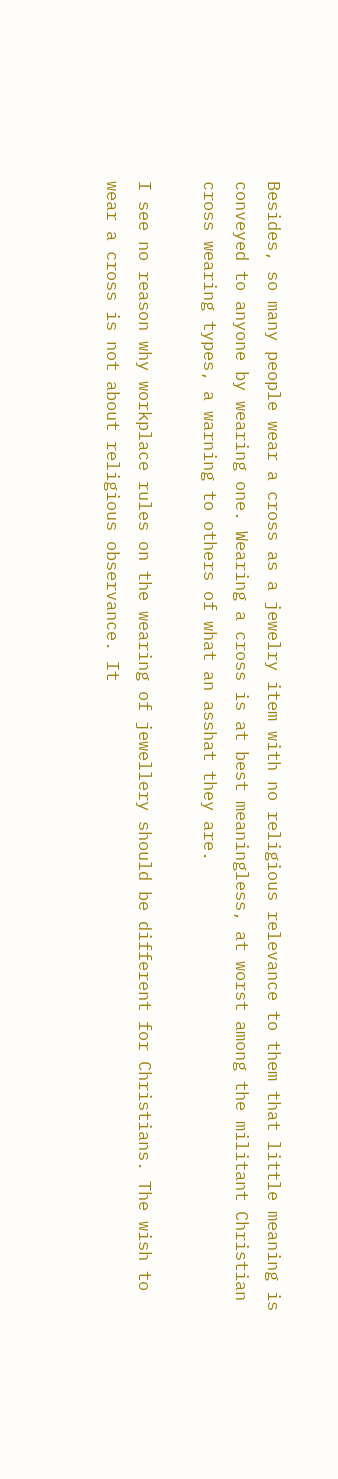Besides, so many people wear a cross as a jewelry item with no religious relevance to them that little meaning is conveyed to anyone by wearing one. Wearing a cross is at best meaningless, at worst among the militant Christian cross wearing types, a warning to others of what an asshat they are.

I see no reason why workplace rules on the wearing of jewellery should be different for Christians. The wish to wear a cross is not about religious observance. It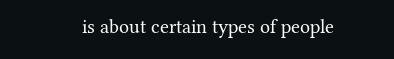is about certain types of people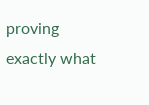proving exactly what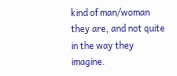kind of man/woman they are, and not quite in the way they imagine.